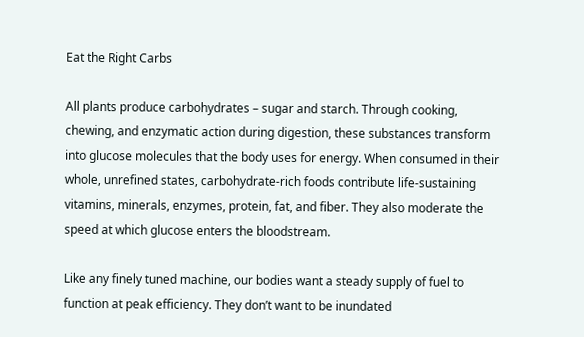Eat the Right Carbs

All plants produce carbohydrates – sugar and starch. Through cooking, chewing, and enzymatic action during digestion, these substances transform into glucose molecules that the body uses for energy. When consumed in their whole, unrefined states, carbohydrate-rich foods contribute life-sustaining vitamins, minerals, enzymes, protein, fat, and fiber. They also moderate the speed at which glucose enters the bloodstream.

Like any finely tuned machine, our bodies want a steady supply of fuel to function at peak efficiency. They don’t want to be inundated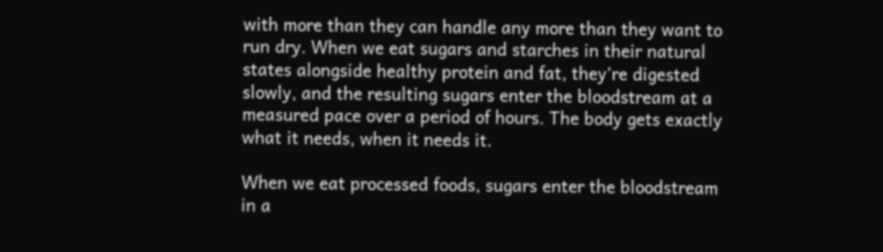with more than they can handle any more than they want to run dry. When we eat sugars and starches in their natural states alongside healthy protein and fat, they’re digested slowly, and the resulting sugars enter the bloodstream at a measured pace over a period of hours. The body gets exactly what it needs, when it needs it.

When we eat processed foods, sugars enter the bloodstream in a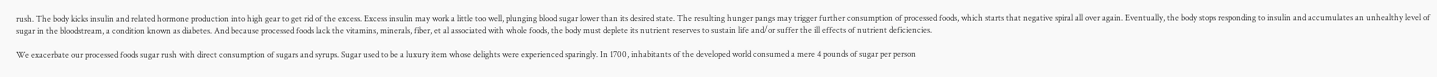rush. The body kicks insulin and related hormone production into high gear to get rid of the excess. Excess insulin may work a little too well, plunging blood sugar lower than its desired state. The resulting hunger pangs may trigger further consumption of processed foods, which starts that negative spiral all over again. Eventually, the body stops responding to insulin and accumulates an unhealthy level of sugar in the bloodstream, a condition known as diabetes. And because processed foods lack the vitamins, minerals, fiber, et al associated with whole foods, the body must deplete its nutrient reserves to sustain life and/or suffer the ill effects of nutrient deficiencies.

We exacerbate our processed foods sugar rush with direct consumption of sugars and syrups. Sugar used to be a luxury item whose delights were experienced sparingly. In 1700, inhabitants of the developed world consumed a mere 4 pounds of sugar per person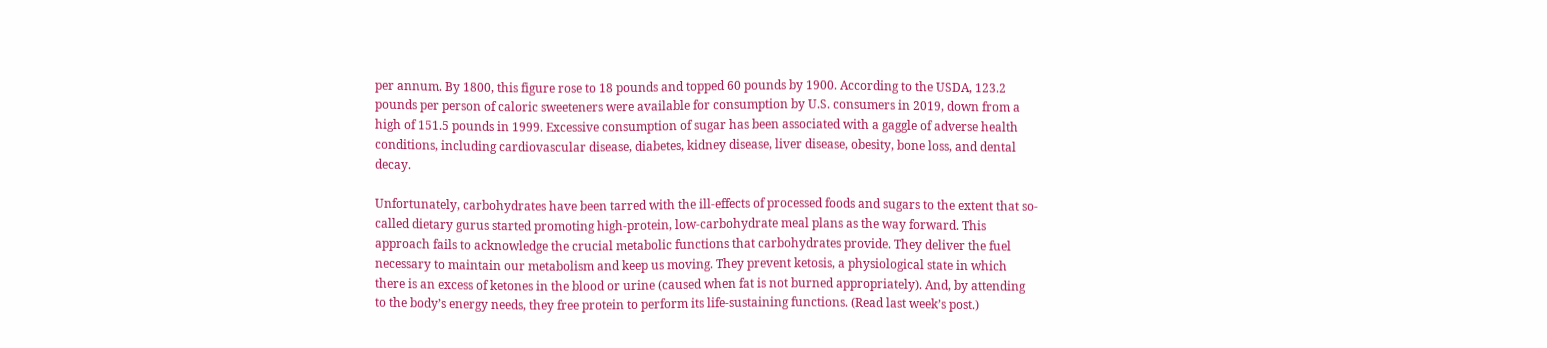per annum. By 1800, this figure rose to 18 pounds and topped 60 pounds by 1900. According to the USDA, 123.2 pounds per person of caloric sweeteners were available for consumption by U.S. consumers in 2019, down from a high of 151.5 pounds in 1999. Excessive consumption of sugar has been associated with a gaggle of adverse health conditions, including cardiovascular disease, diabetes, kidney disease, liver disease, obesity, bone loss, and dental decay.

Unfortunately, carbohydrates have been tarred with the ill-effects of processed foods and sugars to the extent that so-called dietary gurus started promoting high-protein, low-carbohydrate meal plans as the way forward. This approach fails to acknowledge the crucial metabolic functions that carbohydrates provide. They deliver the fuel necessary to maintain our metabolism and keep us moving. They prevent ketosis, a physiological state in which there is an excess of ketones in the blood or urine (caused when fat is not burned appropriately). And, by attending to the body’s energy needs, they free protein to perform its life-sustaining functions. (Read last week’s post.)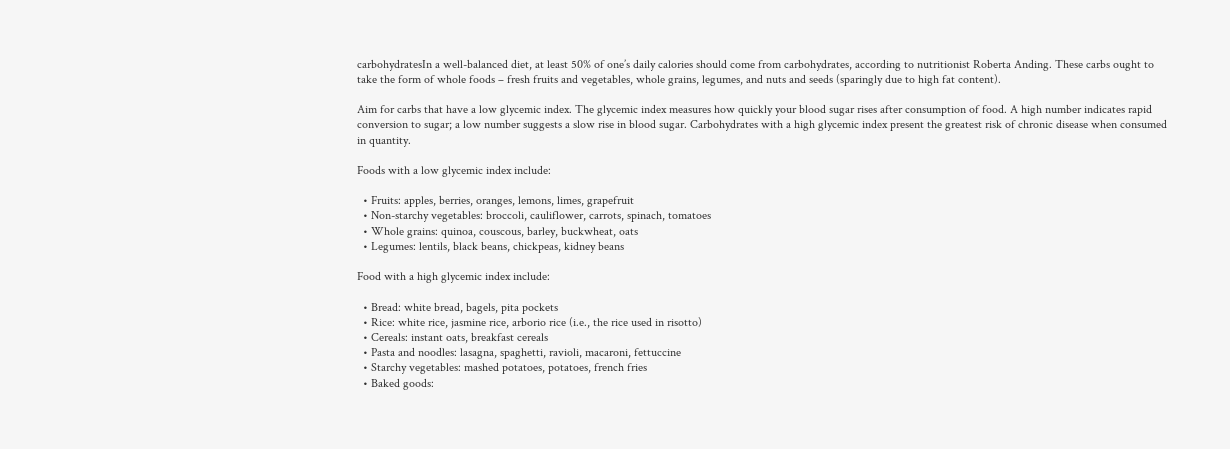carbohydratesIn a well-balanced diet, at least 50% of one’s daily calories should come from carbohydrates, according to nutritionist Roberta Anding. These carbs ought to take the form of whole foods – fresh fruits and vegetables, whole grains, legumes, and nuts and seeds (sparingly due to high fat content).

Aim for carbs that have a low glycemic index. The glycemic index measures how quickly your blood sugar rises after consumption of food. A high number indicates rapid conversion to sugar; a low number suggests a slow rise in blood sugar. Carbohydrates with a high glycemic index present the greatest risk of chronic disease when consumed in quantity.

Foods with a low glycemic index include:

  • Fruits: apples, berries, oranges, lemons, limes, grapefruit
  • Non-starchy vegetables: broccoli, cauliflower, carrots, spinach, tomatoes
  • Whole grains: quinoa, couscous, barley, buckwheat, oats
  • Legumes: lentils, black beans, chickpeas, kidney beans

Food with a high glycemic index include:

  • Bread: white bread, bagels, pita pockets
  • Rice: white rice, jasmine rice, arborio rice (i.e., the rice used in risotto)
  • Cereals: instant oats, breakfast cereals
  • Pasta and noodles: lasagna, spaghetti, ravioli, macaroni, fettuccine
  • Starchy vegetables: mashed potatoes, potatoes, french fries
  • Baked goods: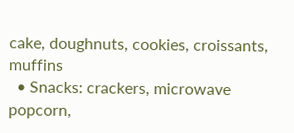cake, doughnuts, cookies, croissants, muffins
  • Snacks: crackers, microwave popcorn,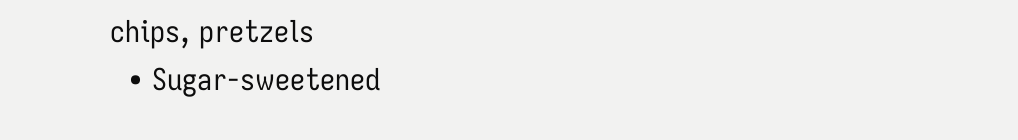chips, pretzels
  • Sugar-sweetened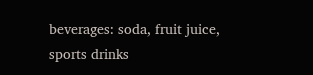beverages: soda, fruit juice, sports drinks